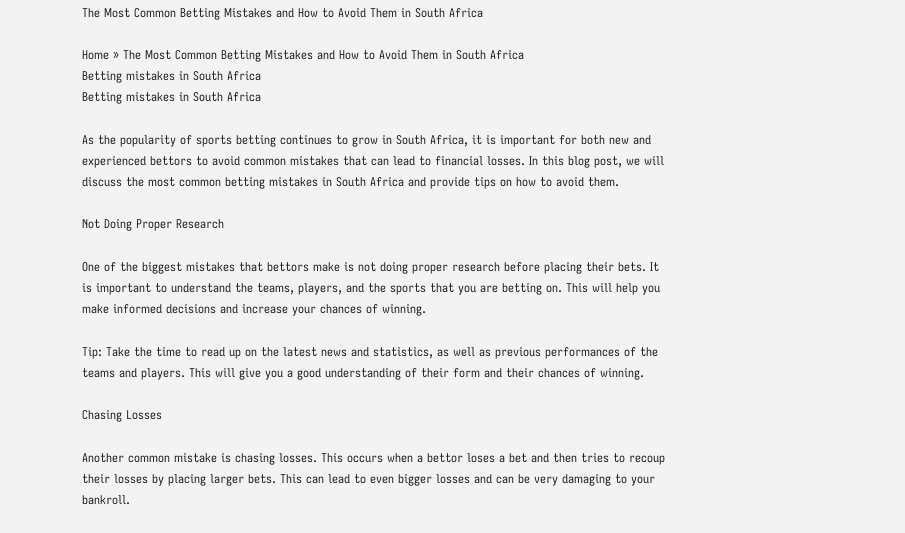The Most Common Betting Mistakes and How to Avoid Them in South Africa

Home » The Most Common Betting Mistakes and How to Avoid Them in South Africa
Betting mistakes in South Africa
Betting mistakes in South Africa

As the popularity of sports betting continues to grow in South Africa, it is important for both new and experienced bettors to avoid common mistakes that can lead to financial losses. In this blog post, we will discuss the most common betting mistakes in South Africa and provide tips on how to avoid them.

Not Doing Proper Research

One of the biggest mistakes that bettors make is not doing proper research before placing their bets. It is important to understand the teams, players, and the sports that you are betting on. This will help you make informed decisions and increase your chances of winning.

Tip: Take the time to read up on the latest news and statistics, as well as previous performances of the teams and players. This will give you a good understanding of their form and their chances of winning.

Chasing Losses

Another common mistake is chasing losses. This occurs when a bettor loses a bet and then tries to recoup their losses by placing larger bets. This can lead to even bigger losses and can be very damaging to your bankroll.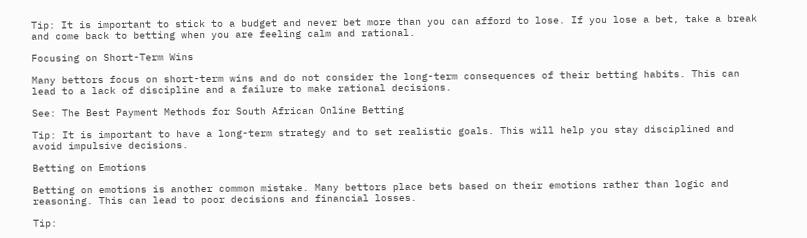Tip: It is important to stick to a budget and never bet more than you can afford to lose. If you lose a bet, take a break and come back to betting when you are feeling calm and rational.

Focusing on Short-Term Wins

Many bettors focus on short-term wins and do not consider the long-term consequences of their betting habits. This can lead to a lack of discipline and a failure to make rational decisions.

See: The Best Payment Methods for South African Online Betting

Tip: It is important to have a long-term strategy and to set realistic goals. This will help you stay disciplined and avoid impulsive decisions.

Betting on Emotions

Betting on emotions is another common mistake. Many bettors place bets based on their emotions rather than logic and reasoning. This can lead to poor decisions and financial losses.

Tip: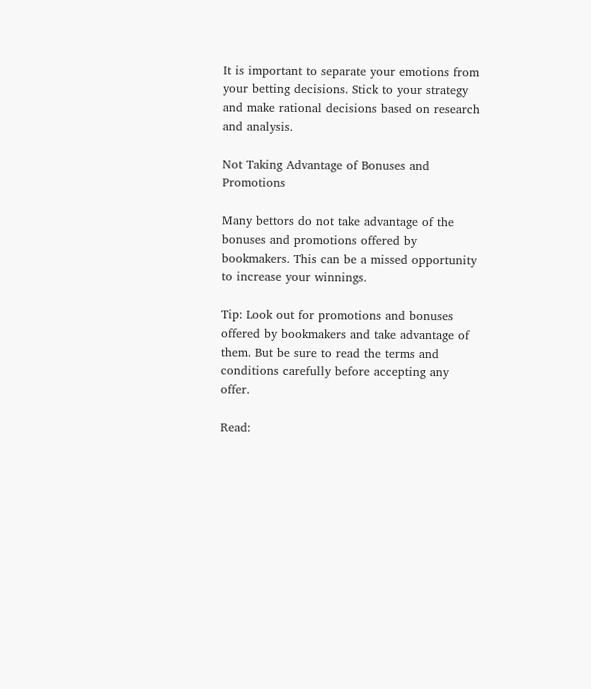It is important to separate your emotions from your betting decisions. Stick to your strategy and make rational decisions based on research and analysis.

Not Taking Advantage of Bonuses and Promotions

Many bettors do not take advantage of the bonuses and promotions offered by bookmakers. This can be a missed opportunity to increase your winnings.

Tip: Look out for promotions and bonuses offered by bookmakers and take advantage of them. But be sure to read the terms and conditions carefully before accepting any offer.

Read: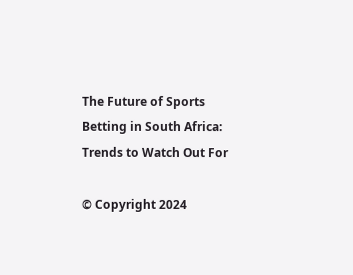The Future of Sports Betting in South Africa: Trends to Watch Out For

© Copyright 2024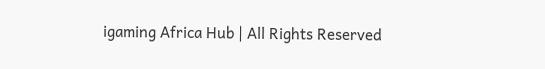igaming Africa Hub | All Rights Reserved